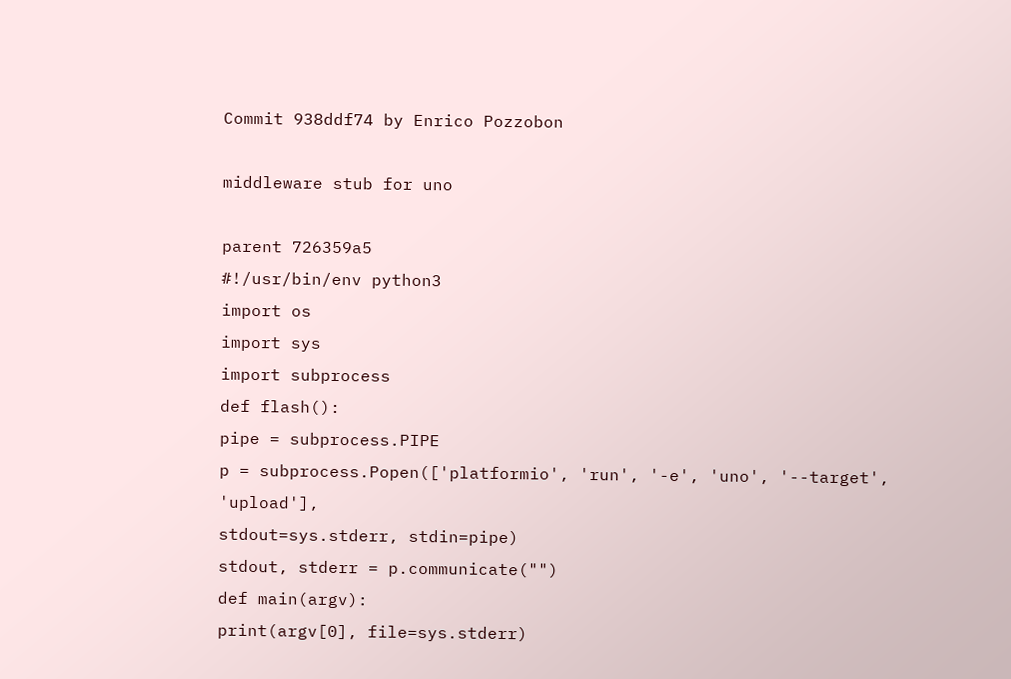Commit 938ddf74 by Enrico Pozzobon

middleware stub for uno

parent 726359a5
#!/usr/bin/env python3
import os
import sys
import subprocess
def flash():
pipe = subprocess.PIPE
p = subprocess.Popen(['platformio', 'run', '-e', 'uno', '--target', 'upload'],
stdout=sys.stderr, stdin=pipe)
stdout, stderr = p.communicate("")
def main(argv):
print(argv[0], file=sys.stderr)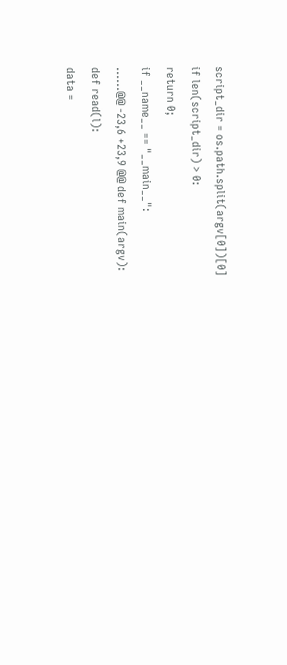script_dir = os.path.split(argv[0])[0]
if len(script_dir) > 0:
return 0;
if __name__ == "__main__":
......@@ -23,6 +23,9 @@ def main(argv):
def read(l):
data =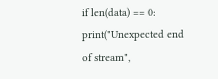if len(data) == 0:
print("Unexpected end of stream",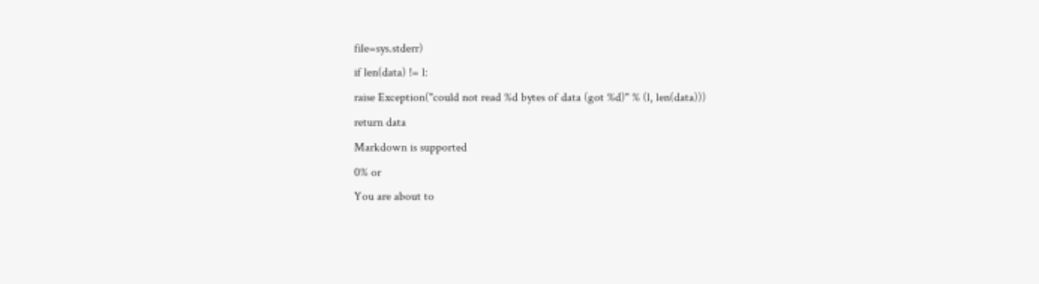file=sys.stderr)
if len(data) != l:
raise Exception("could not read %d bytes of data (got %d)" % (l, len(data)))
return data
Markdown is supported
0% or
You are about to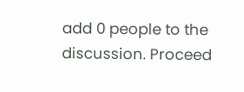add 0 people to the discussion. Proceed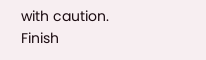with caution.
Finish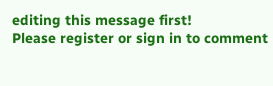editing this message first!
Please register or sign in to comment